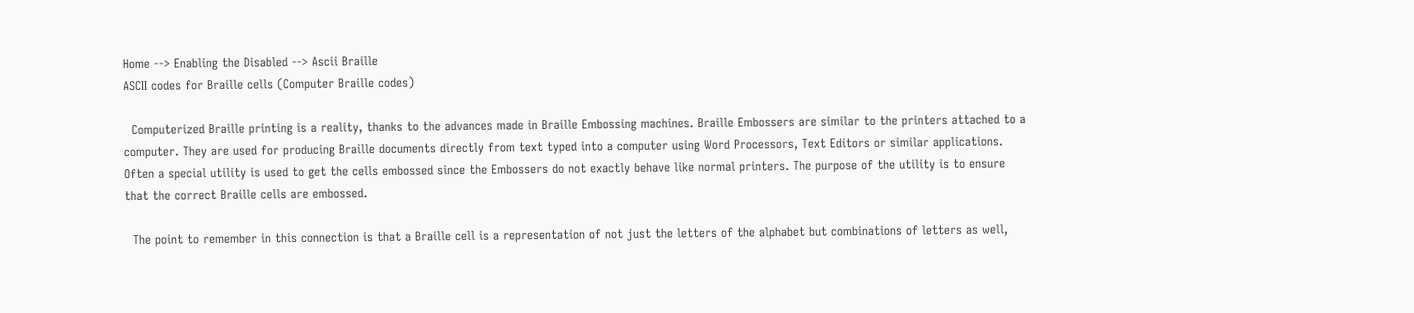Home --> Enabling the Disabled --> Ascii Braille
ASCII codes for Braille cells (Computer Braille codes)

  Computerized Braille printing is a reality, thanks to the advances made in Braille Embossing machines. Braille Embossers are similar to the printers attached to a computer. They are used for producing Braille documents directly from text typed into a computer using Word Processors, Text Editors or similar applications. Often a special utility is used to get the cells embossed since the Embossers do not exactly behave like normal printers. The purpose of the utility is to ensure that the correct Braille cells are embossed.

  The point to remember in this connection is that a Braille cell is a representation of not just the letters of the alphabet but combinations of letters as well,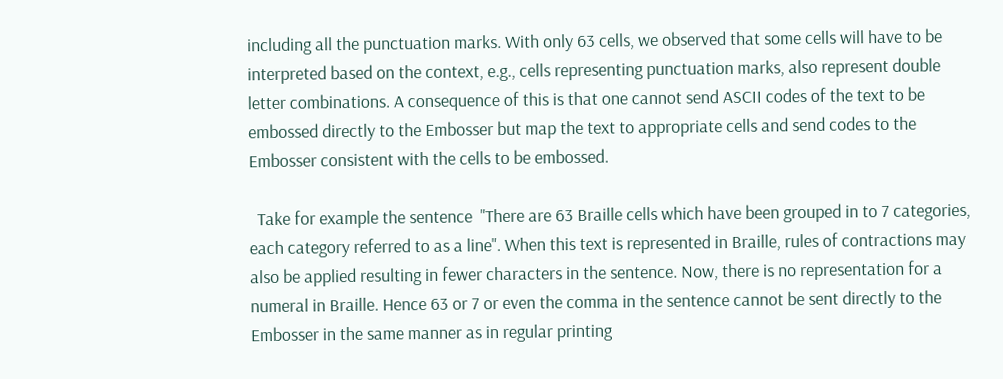including all the punctuation marks. With only 63 cells, we observed that some cells will have to be interpreted based on the context, e.g., cells representing punctuation marks, also represent double letter combinations. A consequence of this is that one cannot send ASCII codes of the text to be embossed directly to the Embosser but map the text to appropriate cells and send codes to the Embosser consistent with the cells to be embossed.

  Take for example the sentence  "There are 63 Braille cells which have been grouped in to 7 categories, each category referred to as a line". When this text is represented in Braille, rules of contractions may also be applied resulting in fewer characters in the sentence. Now, there is no representation for a numeral in Braille. Hence 63 or 7 or even the comma in the sentence cannot be sent directly to the Embosser in the same manner as in regular printing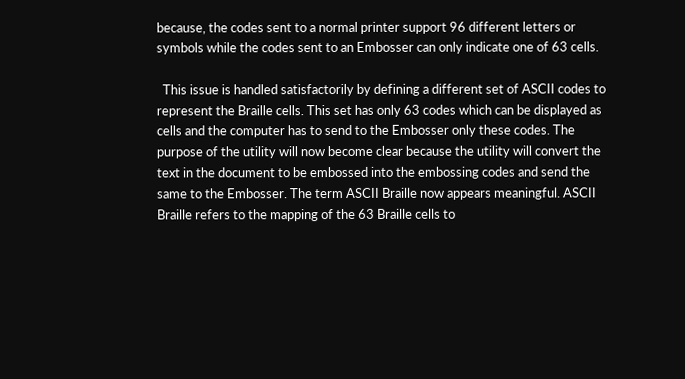because, the codes sent to a normal printer support 96 different letters or symbols while the codes sent to an Embosser can only indicate one of 63 cells.

  This issue is handled satisfactorily by defining a different set of ASCII codes to represent the Braille cells. This set has only 63 codes which can be displayed as cells and the computer has to send to the Embosser only these codes. The purpose of the utility will now become clear because the utility will convert the text in the document to be embossed into the embossing codes and send the same to the Embosser. The term ASCII Braille now appears meaningful. ASCII Braille refers to the mapping of the 63 Braille cells to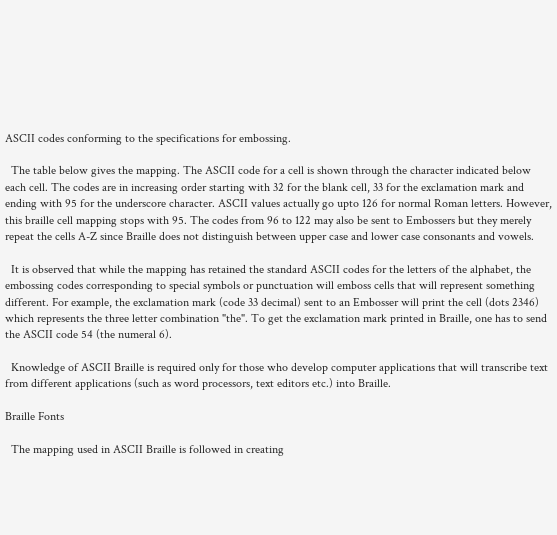ASCII codes conforming to the specifications for embossing.

  The table below gives the mapping. The ASCII code for a cell is shown through the character indicated below each cell. The codes are in increasing order starting with 32 for the blank cell, 33 for the exclamation mark and ending with 95 for the underscore character. ASCII values actually go upto 126 for normal Roman letters. However, this braille cell mapping stops with 95. The codes from 96 to 122 may also be sent to Embossers but they merely repeat the cells A-Z since Braille does not distinguish between upper case and lower case consonants and vowels.

  It is observed that while the mapping has retained the standard ASCII codes for the letters of the alphabet, the embossing codes corresponding to special symbols or punctuation will emboss cells that will represent something different. For example, the exclamation mark (code 33 decimal) sent to an Embosser will print the cell (dots 2346) which represents the three letter combination "the". To get the exclamation mark printed in Braille, one has to send the ASCII code 54 (the numeral 6).

  Knowledge of ASCII Braille is required only for those who develop computer applications that will transcribe text from different applications (such as word processors, text editors etc.) into Braille.

Braille Fonts

  The mapping used in ASCII Braille is followed in creating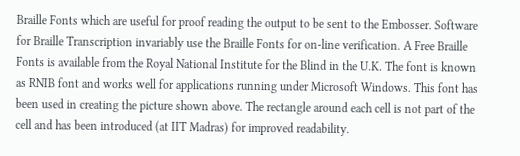Braille Fonts which are useful for proof reading the output to be sent to the Embosser. Software for Braille Transcription invariably use the Braille Fonts for on-line verification. A Free Braille Fonts is available from the Royal National Institute for the Blind in the U.K. The font is known as RNIB font and works well for applications running under Microsoft Windows. This font has been used in creating the picture shown above. The rectangle around each cell is not part of the cell and has been introduced (at IIT Madras) for improved readability.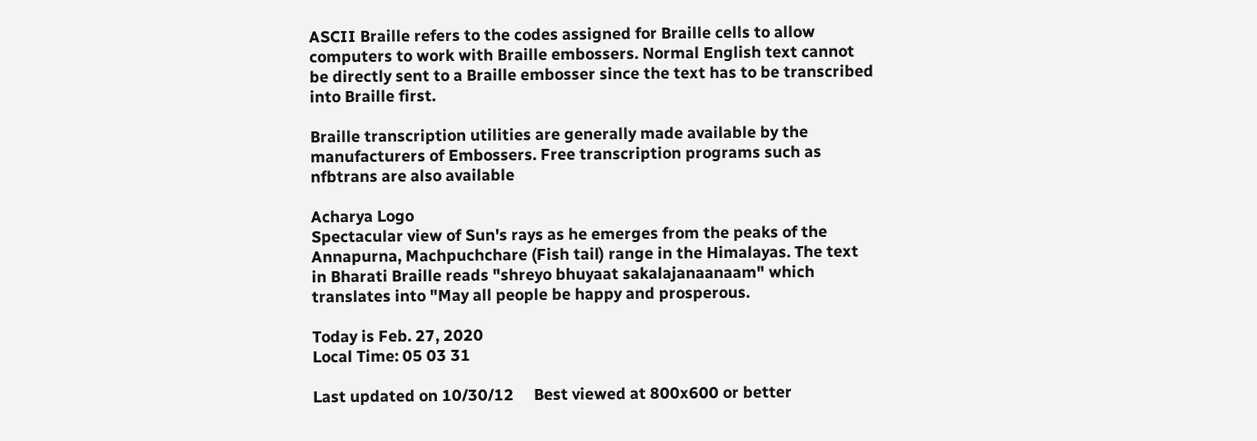ASCII Braille refers to the codes assigned for Braille cells to allow computers to work with Braille embossers. Normal English text cannot be directly sent to a Braille embosser since the text has to be transcribed into Braille first.

Braille transcription utilities are generally made available by the manufacturers of Embossers. Free transcription programs such as nfbtrans are also available

Acharya Logo
Spectacular view of Sun's rays as he emerges from the peaks of the Annapurna, Machpuchchare (Fish tail) range in the Himalayas. The text in Bharati Braille reads "shreyo bhuyaat sakalajanaanaam" which translates into "May all people be happy and prosperous.

Today is Feb. 27, 2020
Local Time: 05 03 31

Last updated on 10/30/12     Best viewed at 800x600 or better